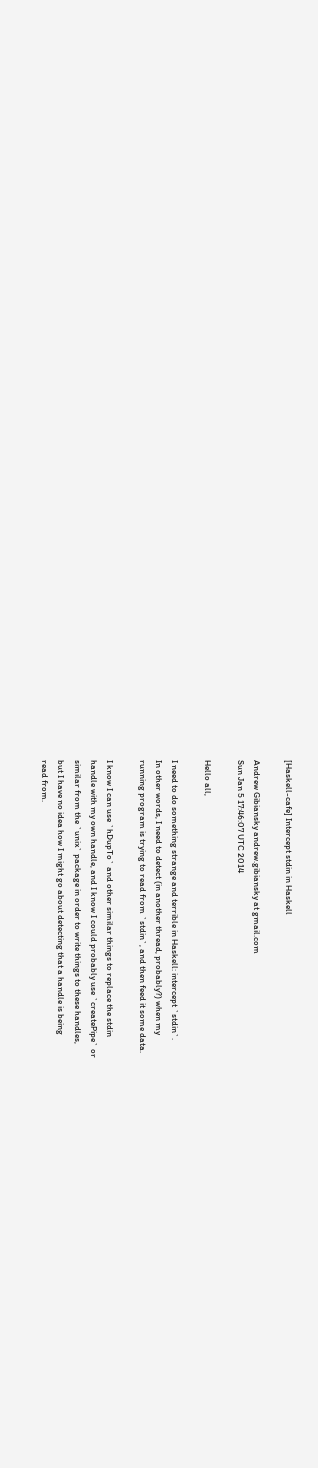[Haskell-cafe] Intercept stdin in Haskell

Andrew Gibiansky andrew.gibiansky at gmail.com
Sun Jan 5 17:46:07 UTC 2014

Hello all,

I need to do something strange and terrible in Haskell: intercept `stdin`.
In other words, I need to detect (in another thread, probably?) when my
running program is trying to read from `stdin`, and then feed it some data.

I know I can use `hDupTo` and other similar things to replace the stdin
handle with my own handle, and I know I could probably use `createPipe` or
similar from the `unix` package in order to write things to these handles,
but I have no idea how I might go about detecting that a handle is being
read from.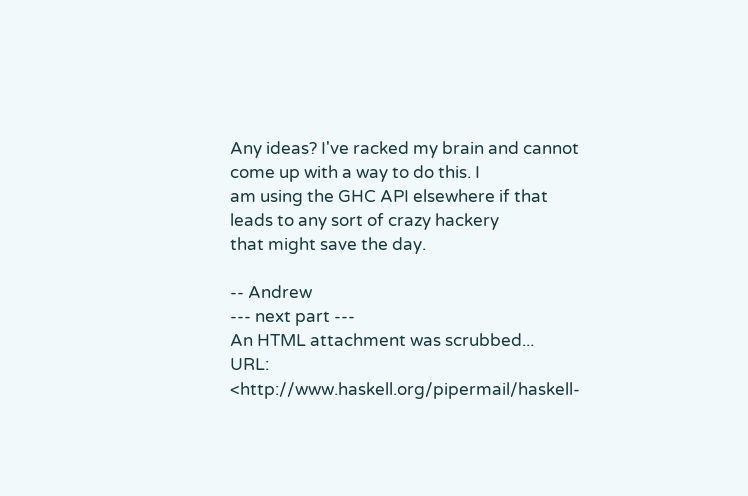Any ideas? I've racked my brain and cannot come up with a way to do this. I
am using the GHC API elsewhere if that leads to any sort of crazy hackery
that might save the day.

-- Andrew
--- next part ---
An HTML attachment was scrubbed...
URL: <http://www.haskell.org/pipermail/haskell-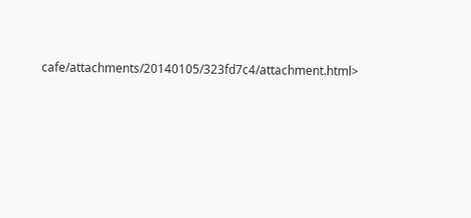cafe/attachments/20140105/323fd7c4/attachment.html>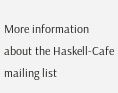More information about the Haskell-Cafe mailing list